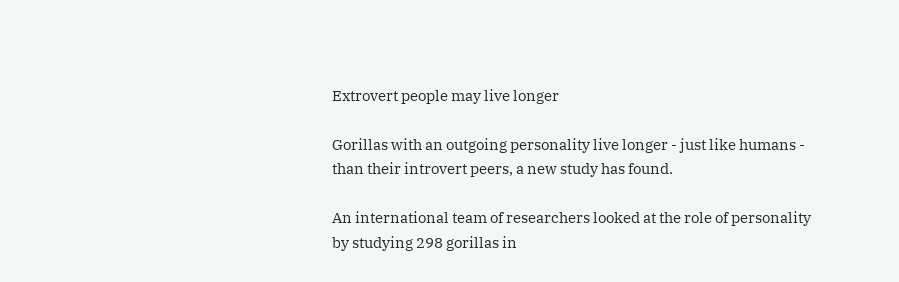Extrovert people may live longer

Gorillas with an outgoing personality live longer - just like humans - than their introvert peers, a new study has found.

An international team of researchers looked at the role of personality by studying 298 gorillas in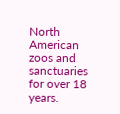North American zoos and sanctuaries for over 18 years.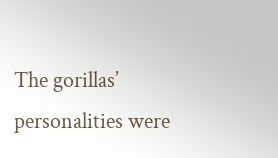The gorillas’ personalities were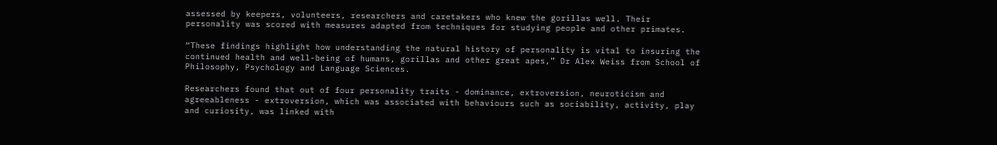assessed by keepers, volunteers, researchers and caretakers who knew the gorillas well. Their personality was scored with measures adapted from techniques for studying people and other primates.

“These findings highlight how understanding the natural history of personality is vital to insuring the continued health and well-being of humans, gorillas and other great apes,” Dr Alex Weiss from School of Philosophy, Psychology and Language Sciences.

Researchers found that out of four personality traits - dominance, extroversion, neuroticism and agreeableness - extroversion, which was associated with behaviours such as sociability, activity, play and curiosity, was linked with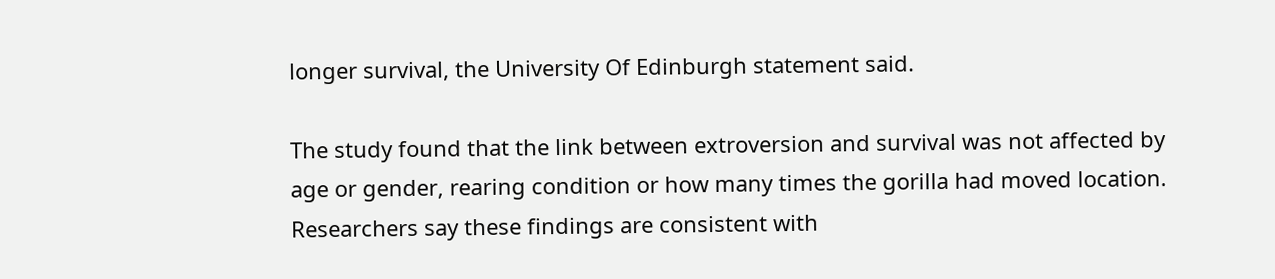longer survival, the University Of Edinburgh statement said.

The study found that the link between extroversion and survival was not affected by age or gender, rearing condition or how many times the gorilla had moved location. Researchers say these findings are consistent with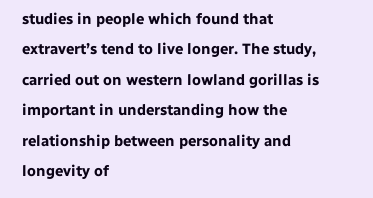studies in people which found that extravert’s tend to live longer. The study, carried out on western lowland gorillas is important in understanding how the relationship between personality and longevity of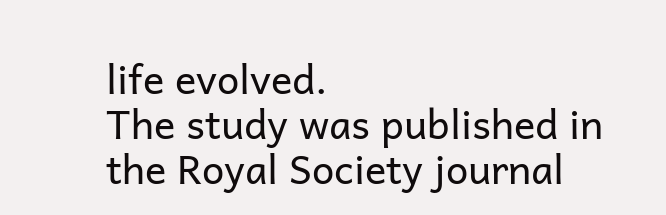life evolved.
The study was published in the Royal Society journal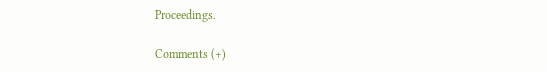Proceedings.

Comments (+)